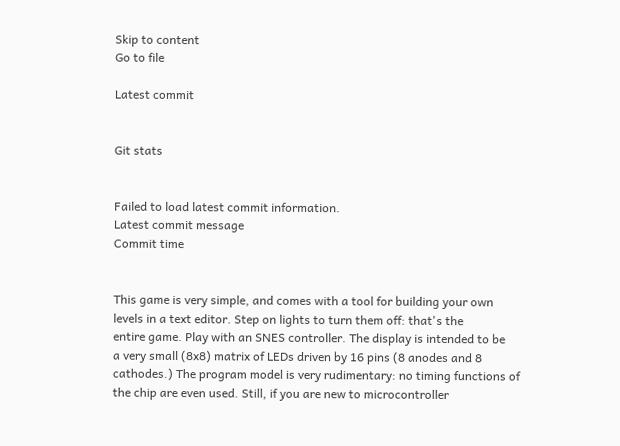Skip to content
Go to file

Latest commit


Git stats


Failed to load latest commit information.
Latest commit message
Commit time


This game is very simple, and comes with a tool for building your own
levels in a text editor. Step on lights to turn them off: that's the
entire game. Play with an SNES controller. The display is intended to be
a very small (8x8) matrix of LEDs driven by 16 pins (8 anodes and 8
cathodes.) The program model is very rudimentary: no timing functions of
the chip are even used. Still, if you are new to microcontroller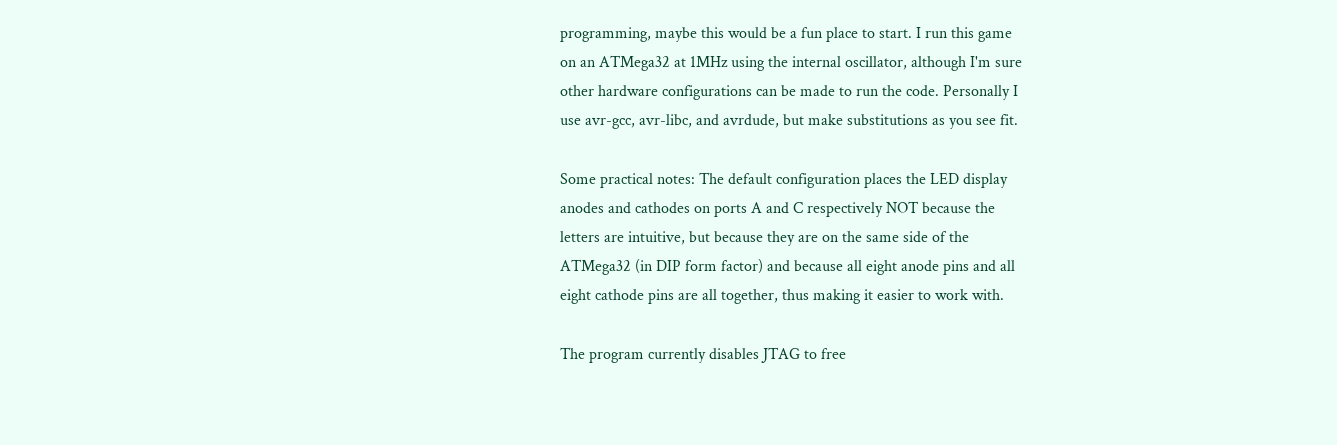programming, maybe this would be a fun place to start. I run this game
on an ATMega32 at 1MHz using the internal oscillator, although I'm sure
other hardware configurations can be made to run the code. Personally I
use avr-gcc, avr-libc, and avrdude, but make substitutions as you see fit.

Some practical notes: The default configuration places the LED display
anodes and cathodes on ports A and C respectively NOT because the
letters are intuitive, but because they are on the same side of the
ATMega32 (in DIP form factor) and because all eight anode pins and all
eight cathode pins are all together, thus making it easier to work with.

The program currently disables JTAG to free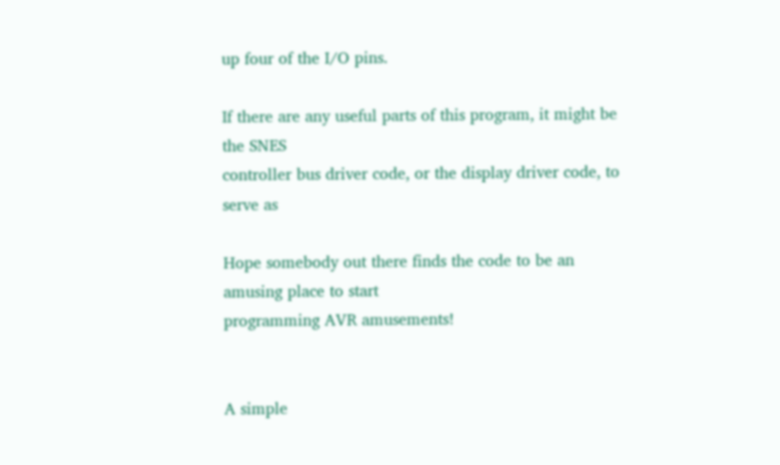up four of the I/O pins.

If there are any useful parts of this program, it might be the SNES
controller bus driver code, or the display driver code, to serve as

Hope somebody out there finds the code to be an amusing place to start
programming AVR amusements!


A simple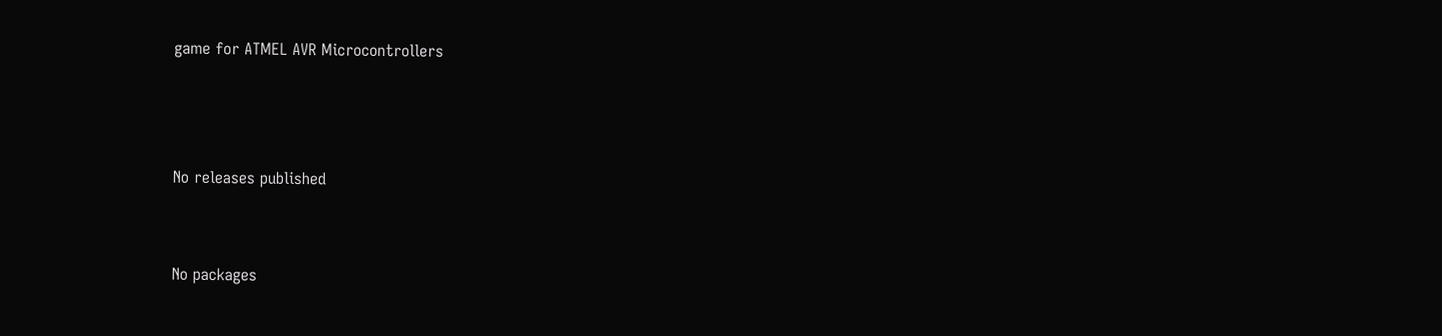game for ATMEL AVR Microcontrollers



No releases published


No packages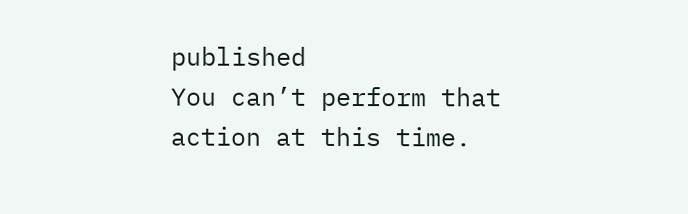published
You can’t perform that action at this time.